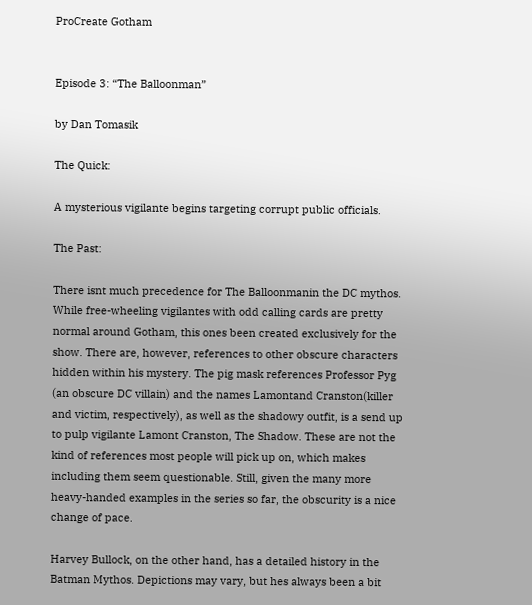ProCreate Gotham


Episode 3: “The Balloonman”

by Dan Tomasik

The Quick:

A mysterious vigilante begins targeting corrupt public officials.

The Past:

There isnt much precedence for The Balloonmanin the DC mythos. While free-wheeling vigilantes with odd calling cards are pretty normal around Gotham, this ones been created exclusively for the show. There are, however, references to other obscure characters hidden within his mystery. The pig mask references Professor Pyg (an obscure DC villain) and the names Lamontand Cranston(killer and victim, respectively), as well as the shadowy outfit, is a send up to pulp vigilante Lamont Cranston, The Shadow. These are not the kind of references most people will pick up on, which makes including them seem questionable. Still, given the many more heavy-handed examples in the series so far, the obscurity is a nice change of pace.

Harvey Bullock, on the other hand, has a detailed history in the Batman Mythos. Depictions may vary, but hes always been a bit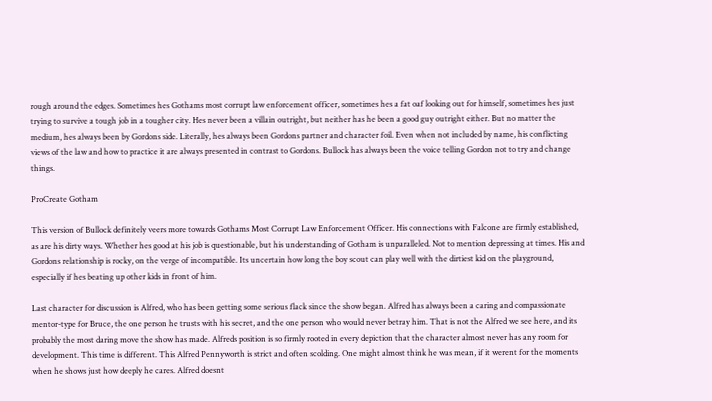rough around the edges. Sometimes hes Gothams most corrupt law enforcement officer, sometimes hes a fat oaf looking out for himself, sometimes hes just trying to survive a tough job in a tougher city. Hes never been a villain outright, but neither has he been a good guy outright either. But no matter the medium, hes always been by Gordons side. Literally, hes always been Gordons partner and character foil. Even when not included by name, his conflicting views of the law and how to practice it are always presented in contrast to Gordons. Bullock has always been the voice telling Gordon not to try and change things.

ProCreate Gotham

This version of Bullock definitely veers more towards Gothams Most Corrupt Law Enforcement Officer. His connections with Falcone are firmly established, as are his dirty ways. Whether hes good at his job is questionable, but his understanding of Gotham is unparalleled. Not to mention depressing at times. His and Gordons relationship is rocky, on the verge of incompatible. Its uncertain how long the boy scout can play well with the dirtiest kid on the playground, especially if hes beating up other kids in front of him.

Last character for discussion is Alfred, who has been getting some serious flack since the show began. Alfred has always been a caring and compassionate mentor-type for Bruce, the one person he trusts with his secret, and the one person who would never betray him. That is not the Alfred we see here, and its probably the most daring move the show has made. Alfreds position is so firmly rooted in every depiction that the character almost never has any room for development. This time is different. This Alfred Pennyworth is strict and often scolding. One might almost think he was mean, if it werent for the moments when he shows just how deeply he cares. Alfred doesnt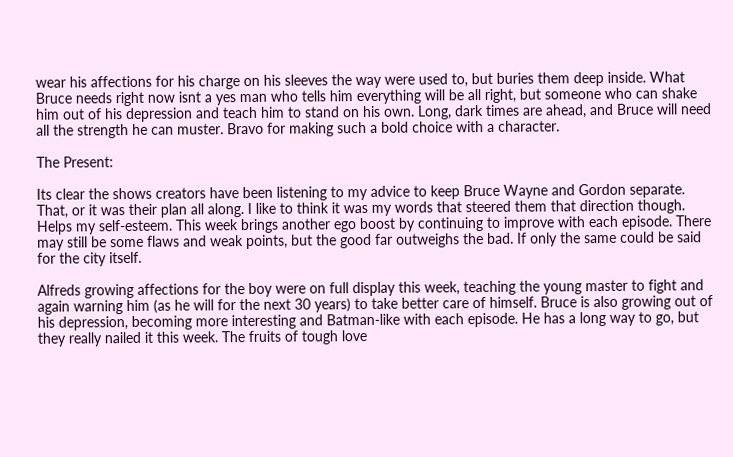wear his affections for his charge on his sleeves the way were used to, but buries them deep inside. What Bruce needs right now isnt a yes man who tells him everything will be all right, but someone who can shake him out of his depression and teach him to stand on his own. Long, dark times are ahead, and Bruce will need all the strength he can muster. Bravo for making such a bold choice with a character.

The Present:

Its clear the shows creators have been listening to my advice to keep Bruce Wayne and Gordon separate. That, or it was their plan all along. I like to think it was my words that steered them that direction though. Helps my self-esteem. This week brings another ego boost by continuing to improve with each episode. There may still be some flaws and weak points, but the good far outweighs the bad. If only the same could be said for the city itself.

Alfreds growing affections for the boy were on full display this week, teaching the young master to fight and again warning him (as he will for the next 30 years) to take better care of himself. Bruce is also growing out of his depression, becoming more interesting and Batman-like with each episode. He has a long way to go, but they really nailed it this week. The fruits of tough love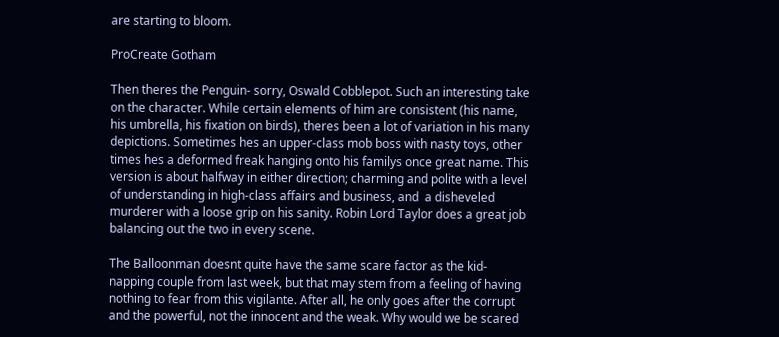are starting to bloom.

ProCreate Gotham

Then theres the Penguin- sorry, Oswald Cobblepot. Such an interesting take on the character. While certain elements of him are consistent (his name, his umbrella, his fixation on birds), theres been a lot of variation in his many depictions. Sometimes hes an upper-class mob boss with nasty toys, other times hes a deformed freak hanging onto his familys once great name. This version is about halfway in either direction; charming and polite with a level of understanding in high-class affairs and business, and  a disheveled murderer with a loose grip on his sanity. Robin Lord Taylor does a great job balancing out the two in every scene.

The Balloonman doesnt quite have the same scare factor as the kid-napping couple from last week, but that may stem from a feeling of having nothing to fear from this vigilante. After all, he only goes after the corrupt and the powerful, not the innocent and the weak. Why would we be scared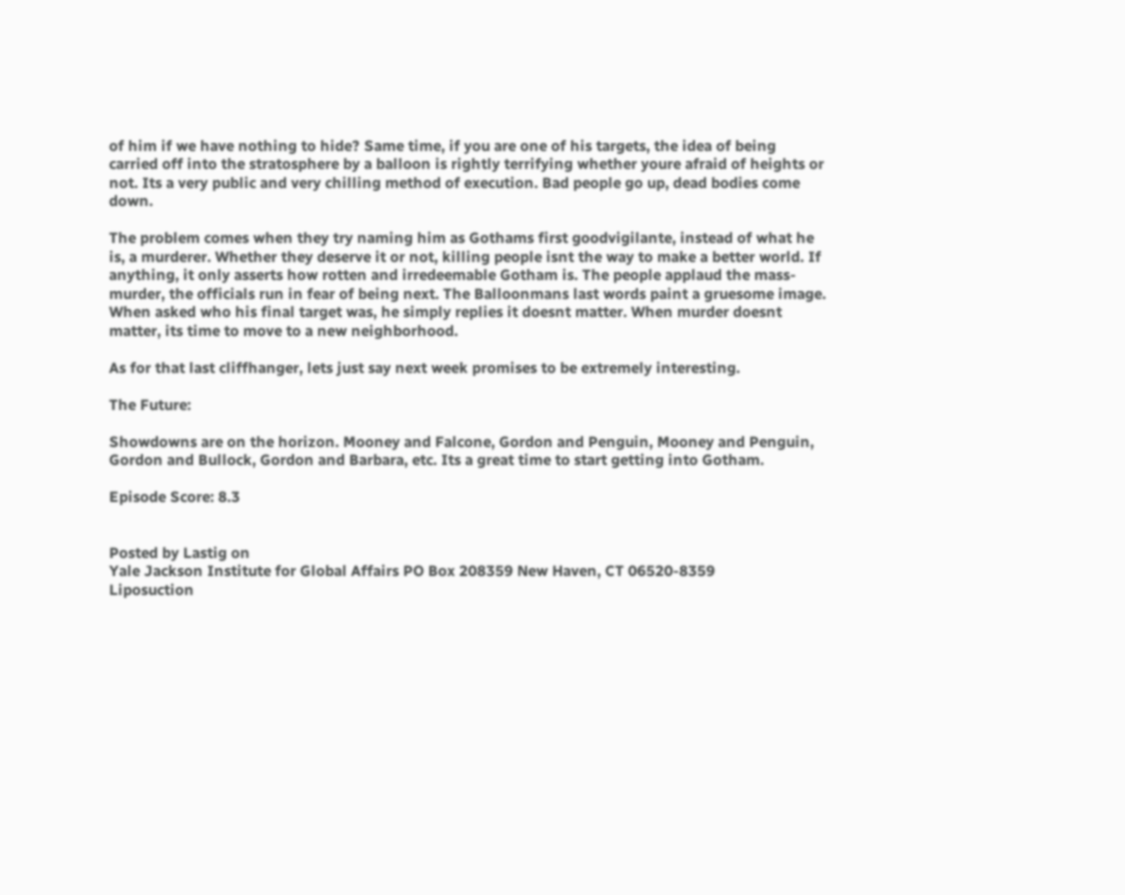of him if we have nothing to hide? Same time, if you are one of his targets, the idea of being carried off into the stratosphere by a balloon is rightly terrifying whether youre afraid of heights or not. Its a very public and very chilling method of execution. Bad people go up, dead bodies come down.

The problem comes when they try naming him as Gothams first goodvigilante, instead of what he is, a murderer. Whether they deserve it or not, killing people isnt the way to make a better world. If anything, it only asserts how rotten and irredeemable Gotham is. The people applaud the mass-murder, the officials run in fear of being next. The Balloonmans last words paint a gruesome image. When asked who his final target was, he simply replies it doesnt matter. When murder doesnt matter, its time to move to a new neighborhood.

As for that last cliffhanger, lets just say next week promises to be extremely interesting.

The Future:

Showdowns are on the horizon. Mooney and Falcone, Gordon and Penguin, Mooney and Penguin, Gordon and Bullock, Gordon and Barbara, etc. Its a great time to start getting into Gotham.

Episode Score: 8.3


Posted by Lastig on
Yale Jackson Institute for Global Affairs PO Box 208359 New Haven, CT 06520-8359
Liposuction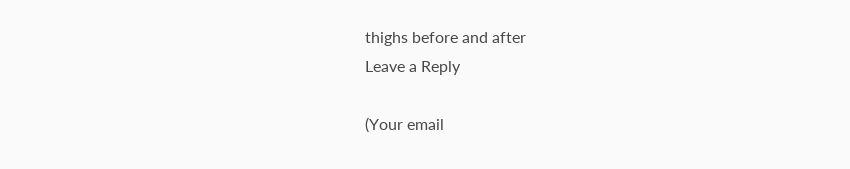thighs before and after
Leave a Reply

(Your email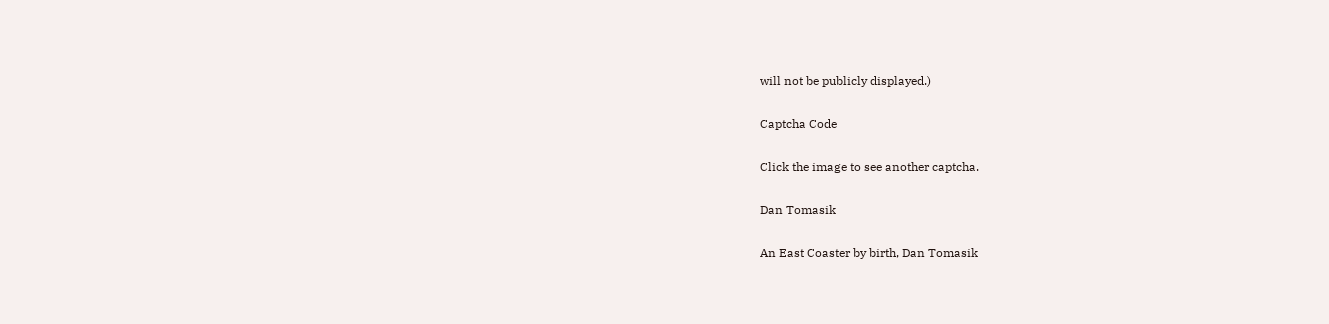will not be publicly displayed.)

Captcha Code

Click the image to see another captcha.

Dan Tomasik

An East Coaster by birth, Dan Tomasik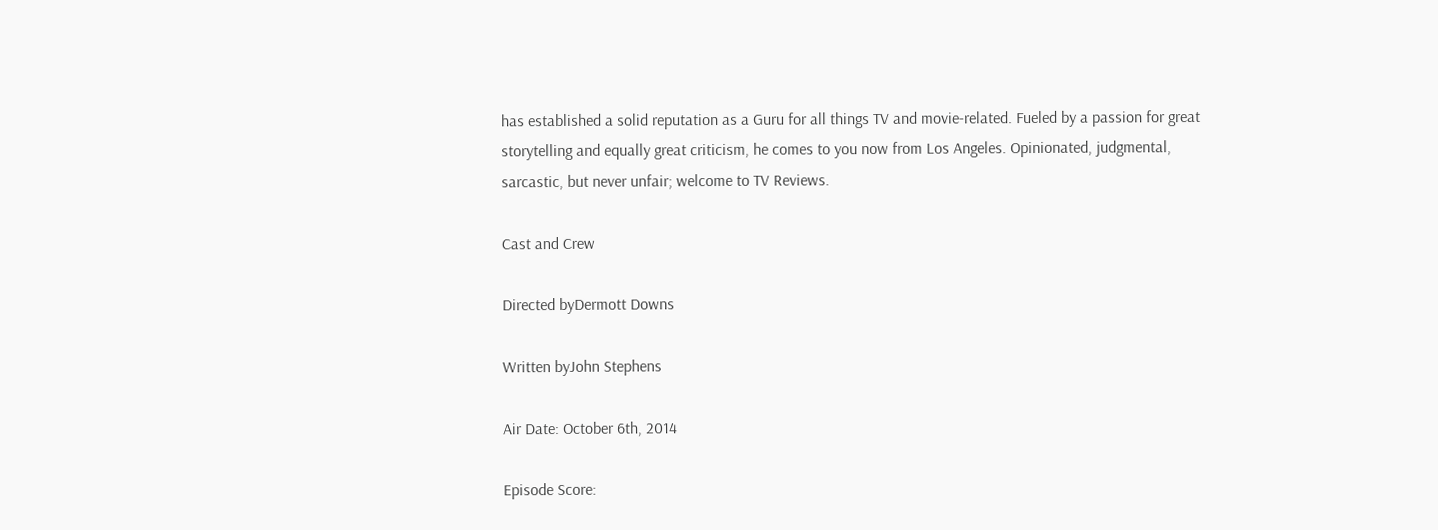has established a solid reputation as a Guru for all things TV and movie-related. Fueled by a passion for great storytelling and equally great criticism, he comes to you now from Los Angeles. Opinionated, judgmental, sarcastic, but never unfair; welcome to TV Reviews.

Cast and Crew

Directed byDermott Downs

Written byJohn Stephens

Air Date: October 6th, 2014

Episode Score: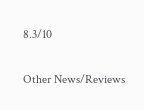8.3/10

Other News/Reviews